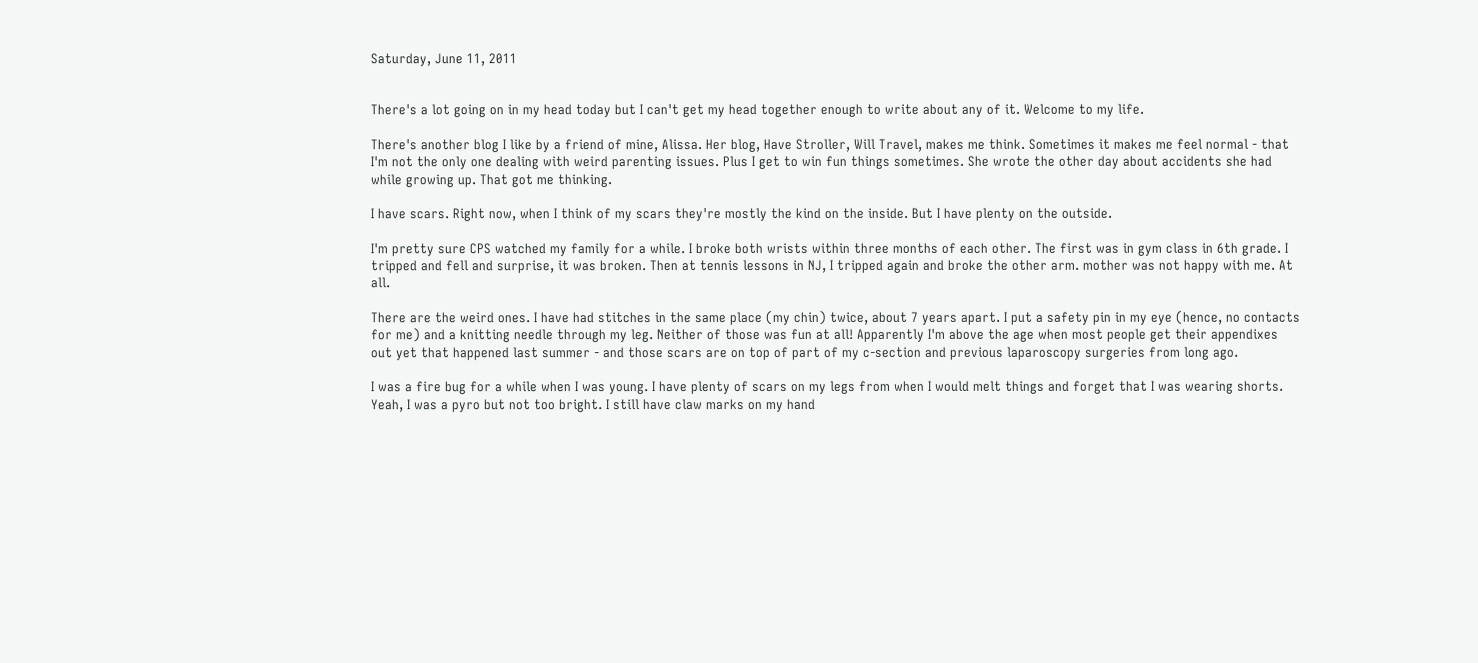Saturday, June 11, 2011


There's a lot going on in my head today but I can't get my head together enough to write about any of it. Welcome to my life.

There's another blog I like by a friend of mine, Alissa. Her blog, Have Stroller, Will Travel, makes me think. Sometimes it makes me feel normal - that I'm not the only one dealing with weird parenting issues. Plus I get to win fun things sometimes. She wrote the other day about accidents she had while growing up. That got me thinking.

I have scars. Right now, when I think of my scars they're mostly the kind on the inside. But I have plenty on the outside.

I'm pretty sure CPS watched my family for a while. I broke both wrists within three months of each other. The first was in gym class in 6th grade. I tripped and fell and surprise, it was broken. Then at tennis lessons in NJ, I tripped again and broke the other arm. mother was not happy with me. At all.

There are the weird ones. I have had stitches in the same place (my chin) twice, about 7 years apart. I put a safety pin in my eye (hence, no contacts for me) and a knitting needle through my leg. Neither of those was fun at all! Apparently I'm above the age when most people get their appendixes out yet that happened last summer - and those scars are on top of part of my c-section and previous laparoscopy surgeries from long ago.

I was a fire bug for a while when I was young. I have plenty of scars on my legs from when I would melt things and forget that I was wearing shorts. Yeah, I was a pyro but not too bright. I still have claw marks on my hand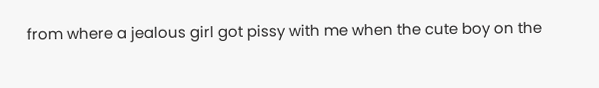from where a jealous girl got pissy with me when the cute boy on the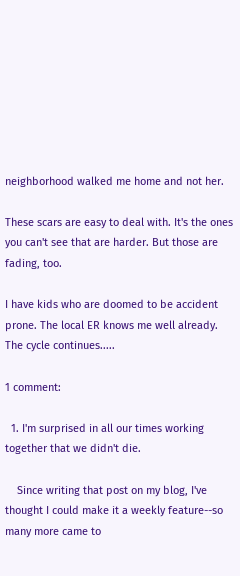neighborhood walked me home and not her.

These scars are easy to deal with. It's the ones you can't see that are harder. But those are fading, too.

I have kids who are doomed to be accident prone. The local ER knows me well already. The cycle continues.....

1 comment:

  1. I'm surprised in all our times working together that we didn't die.

    Since writing that post on my blog, I've thought I could make it a weekly feature--so many more came to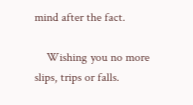mind after the fact.

    Wishing you no more slips, trips or falls.